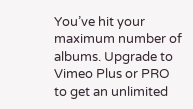You’ve hit your maximum number of albums. Upgrade to Vimeo Plus or PRO to get an unlimited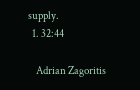supply.
  1. 32:44

    Adrian Zagoritis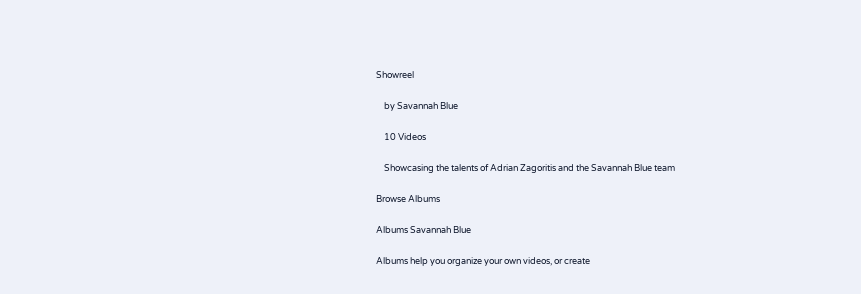Showreel

    by Savannah Blue

    10 Videos

    Showcasing the talents of Adrian Zagoritis and the Savannah Blue team

Browse Albums

Albums Savannah Blue

Albums help you organize your own videos, or create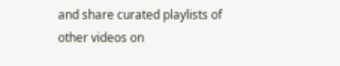and share curated playlists of other videos on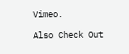Vimeo.

Also Check Out